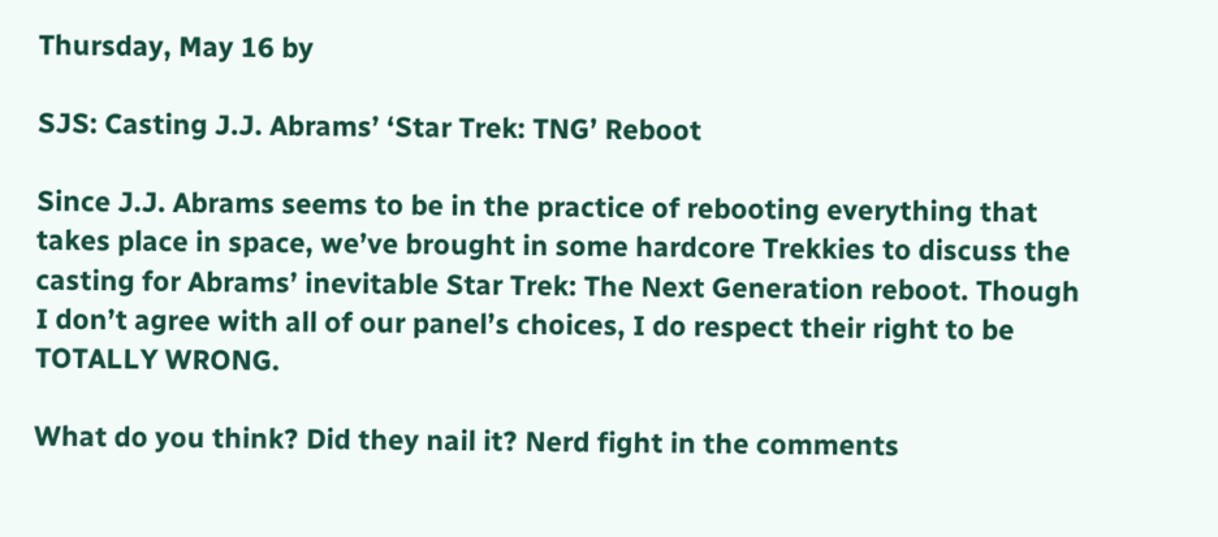Thursday, May 16 by

SJS: Casting J.J. Abrams’ ‘Star Trek: TNG’ Reboot

Since J.J. Abrams seems to be in the practice of rebooting everything that takes place in space, we’ve brought in some hardcore Trekkies to discuss the casting for Abrams’ inevitable Star Trek: The Next Generation reboot. Though I don’t agree with all of our panel’s choices, I do respect their right to be TOTALLY WRONG.

What do you think? Did they nail it? Nerd fight in the comments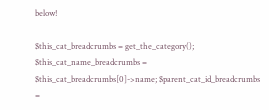below!

$this_cat_breadcrumbs = get_the_category(); $this_cat_name_breadcrumbs = $this_cat_breadcrumbs[0]->name; $parent_cat_id_breadcrumbs =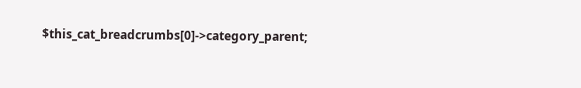$this_cat_breadcrumbs[0]->category_parent;